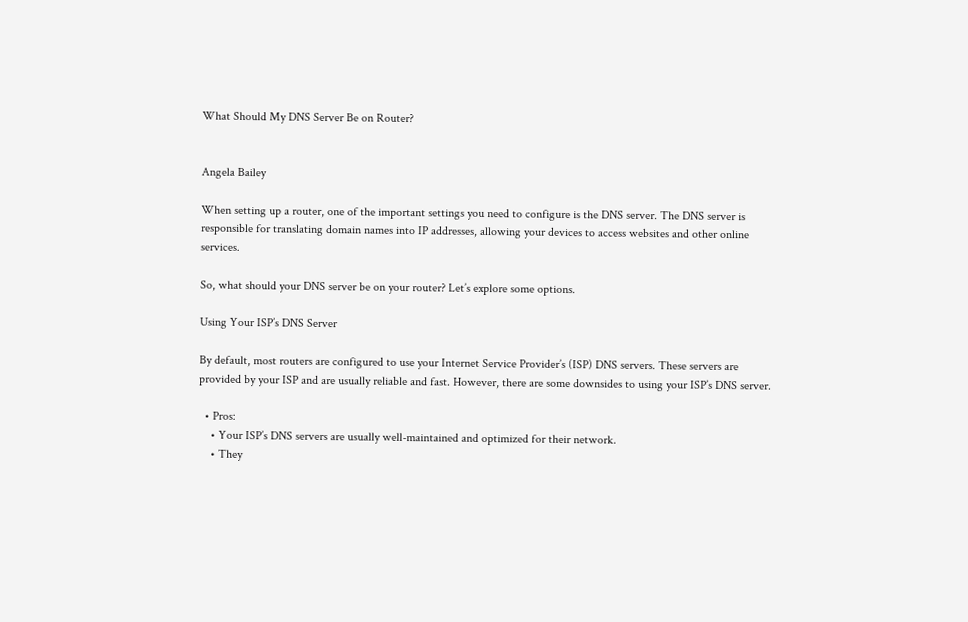What Should My DNS Server Be on Router?


Angela Bailey

When setting up a router, one of the important settings you need to configure is the DNS server. The DNS server is responsible for translating domain names into IP addresses, allowing your devices to access websites and other online services.

So, what should your DNS server be on your router? Let’s explore some options.

Using Your ISP’s DNS Server

By default, most routers are configured to use your Internet Service Provider’s (ISP) DNS servers. These servers are provided by your ISP and are usually reliable and fast. However, there are some downsides to using your ISP’s DNS server.

  • Pros:
    • Your ISP’s DNS servers are usually well-maintained and optimized for their network.
    • They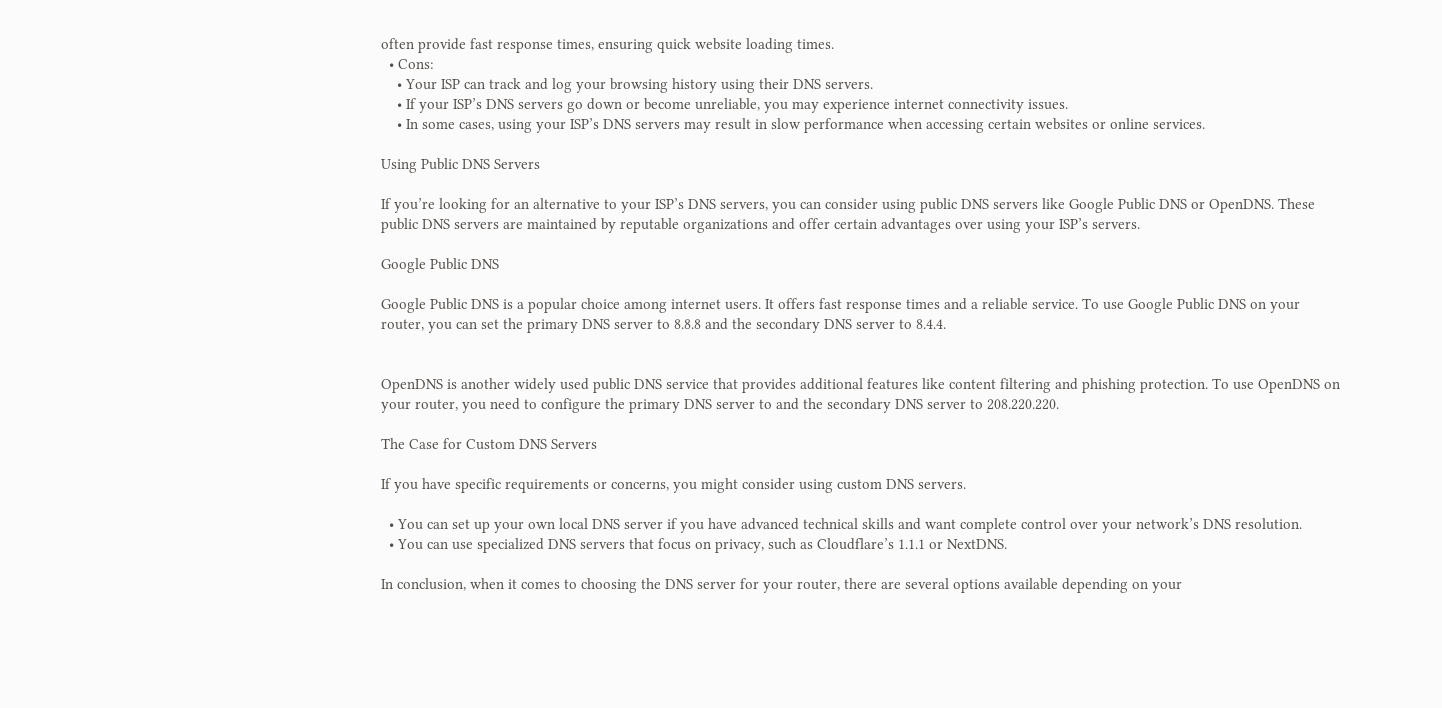often provide fast response times, ensuring quick website loading times.
  • Cons:
    • Your ISP can track and log your browsing history using their DNS servers.
    • If your ISP’s DNS servers go down or become unreliable, you may experience internet connectivity issues.
    • In some cases, using your ISP’s DNS servers may result in slow performance when accessing certain websites or online services.

Using Public DNS Servers

If you’re looking for an alternative to your ISP’s DNS servers, you can consider using public DNS servers like Google Public DNS or OpenDNS. These public DNS servers are maintained by reputable organizations and offer certain advantages over using your ISP’s servers.

Google Public DNS

Google Public DNS is a popular choice among internet users. It offers fast response times and a reliable service. To use Google Public DNS on your router, you can set the primary DNS server to 8.8.8 and the secondary DNS server to 8.4.4.


OpenDNS is another widely used public DNS service that provides additional features like content filtering and phishing protection. To use OpenDNS on your router, you need to configure the primary DNS server to and the secondary DNS server to 208.220.220.

The Case for Custom DNS Servers

If you have specific requirements or concerns, you might consider using custom DNS servers.

  • You can set up your own local DNS server if you have advanced technical skills and want complete control over your network’s DNS resolution.
  • You can use specialized DNS servers that focus on privacy, such as Cloudflare’s 1.1.1 or NextDNS.

In conclusion, when it comes to choosing the DNS server for your router, there are several options available depending on your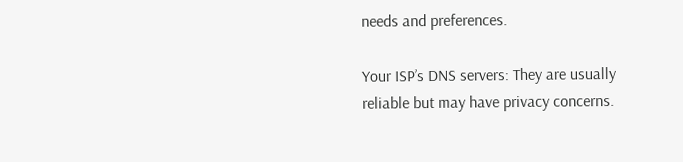needs and preferences.

Your ISP’s DNS servers: They are usually reliable but may have privacy concerns.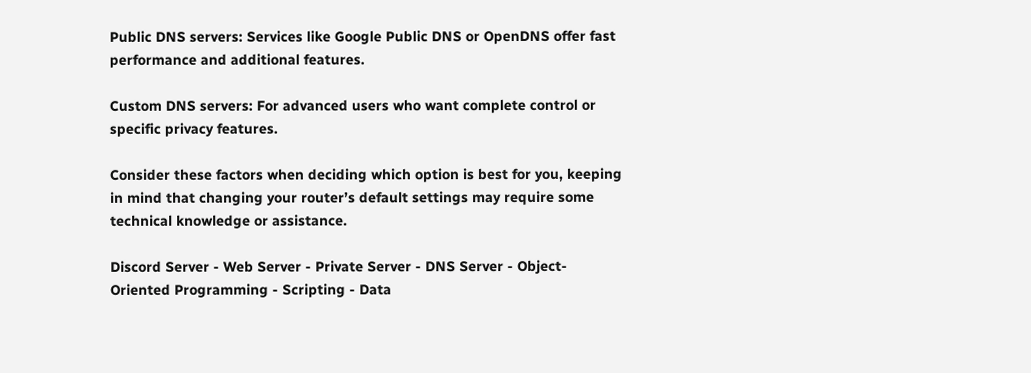Public DNS servers: Services like Google Public DNS or OpenDNS offer fast performance and additional features.

Custom DNS servers: For advanced users who want complete control or specific privacy features.

Consider these factors when deciding which option is best for you, keeping in mind that changing your router’s default settings may require some technical knowledge or assistance.

Discord Server - Web Server - Private Server - DNS Server - Object-Oriented Programming - Scripting - Data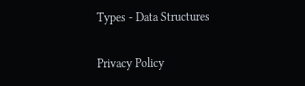Types - Data Structures

Privacy Policy